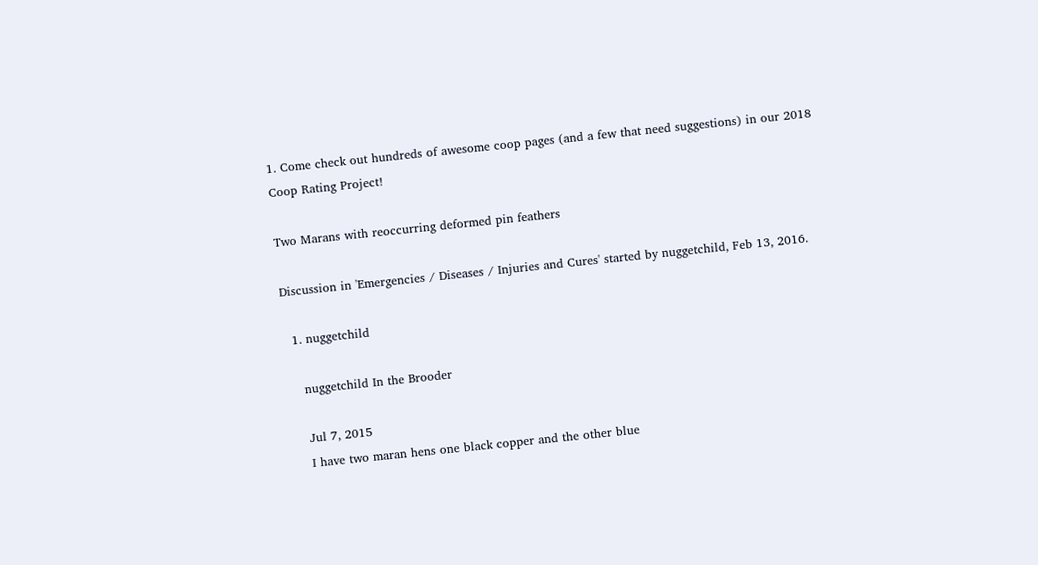1. Come check out hundreds of awesome coop pages (and a few that need suggestions) in our 2018 Coop Rating Project!

Two Marans with reoccurring deformed pin feathers

Discussion in 'Emergencies / Diseases / Injuries and Cures' started by nuggetchild, Feb 13, 2016.

  1. nuggetchild

    nuggetchild In the Brooder

    Jul 7, 2015
    I have two maran hens one black copper and the other blue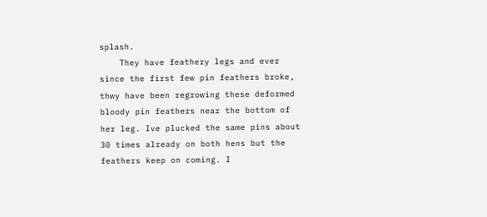splash.
    They have feathery legs and ever since the first few pin feathers broke, thwy have been regrowing these deformed bloody pin feathers near the bottom of her leg. Ive plucked the same pins about 30 times already on both hens but the feathers keep on coming. I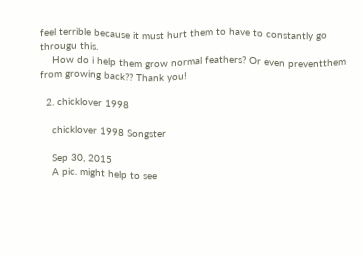feel terrible because it must hurt them to have to constantly go througu this.
    How do i help them grow normal feathers? Or even preventthem from growing back?? Thank you!

  2. chicklover 1998

    chicklover 1998 Songster

    Sep 30, 2015
    A pic. might help to see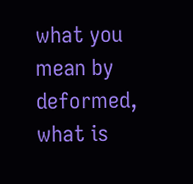what you mean by deformed, what is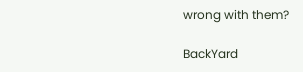wrong with them?

BackYard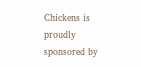Chickens is proudly sponsored by